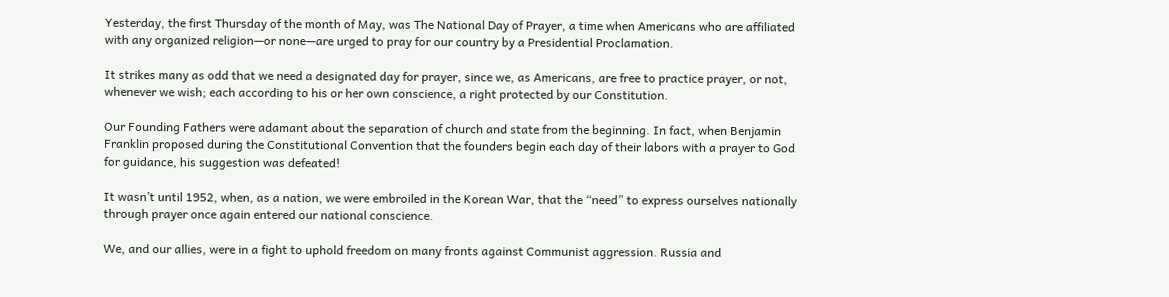Yesterday, the first Thursday of the month of May, was The National Day of Prayer, a time when Americans who are affiliated with any organized religion—or none—are urged to pray for our country by a Presidential Proclamation.

It strikes many as odd that we need a designated day for prayer, since we, as Americans, are free to practice prayer, or not, whenever we wish; each according to his or her own conscience, a right protected by our Constitution.

Our Founding Fathers were adamant about the separation of church and state from the beginning. In fact, when Benjamin Franklin proposed during the Constitutional Convention that the founders begin each day of their labors with a prayer to God for guidance, his suggestion was defeated!

It wasn’t until 1952, when, as a nation, we were embroiled in the Korean War, that the “need” to express ourselves nationally through prayer once again entered our national conscience.

We, and our allies, were in a fight to uphold freedom on many fronts against Communist aggression. Russia and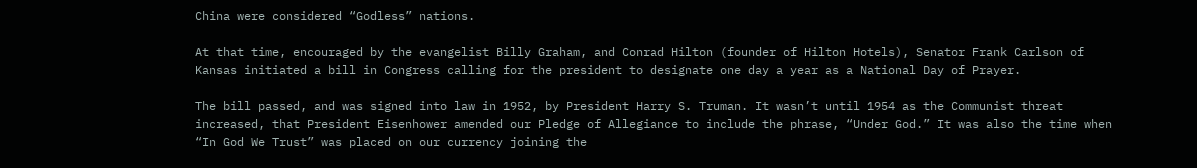China were considered “Godless” nations.

At that time, encouraged by the evangelist Billy Graham, and Conrad Hilton (founder of Hilton Hotels), Senator Frank Carlson of Kansas initiated a bill in Congress calling for the president to designate one day a year as a National Day of Prayer.

The bill passed, and was signed into law in 1952, by President Harry S. Truman. It wasn’t until 1954 as the Communist threat increased, that President Eisenhower amended our Pledge of Allegiance to include the phrase, “Under God.” It was also the time when “In God We Trust” was placed on our currency joining the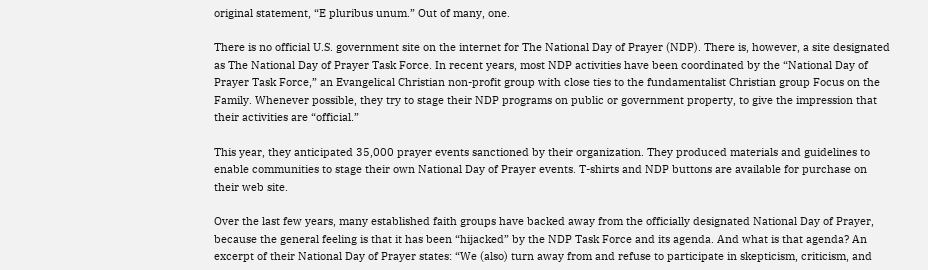original statement, “E pluribus unum.” Out of many, one.

There is no official U.S. government site on the internet for The National Day of Prayer (NDP). There is, however, a site designated as The National Day of Prayer Task Force. In recent years, most NDP activities have been coordinated by the “National Day of Prayer Task Force,” an Evangelical Christian non-profit group with close ties to the fundamentalist Christian group Focus on the Family. Whenever possible, they try to stage their NDP programs on public or government property, to give the impression that their activities are “official.”

This year, they anticipated 35,000 prayer events sanctioned by their organization. They produced materials and guidelines to enable communities to stage their own National Day of Prayer events. T-shirts and NDP buttons are available for purchase on their web site.

Over the last few years, many established faith groups have backed away from the officially designated National Day of Prayer, because the general feeling is that it has been “hijacked” by the NDP Task Force and its agenda. And what is that agenda? An excerpt of their National Day of Prayer states: “We (also) turn away from and refuse to participate in skepticism, criticism, and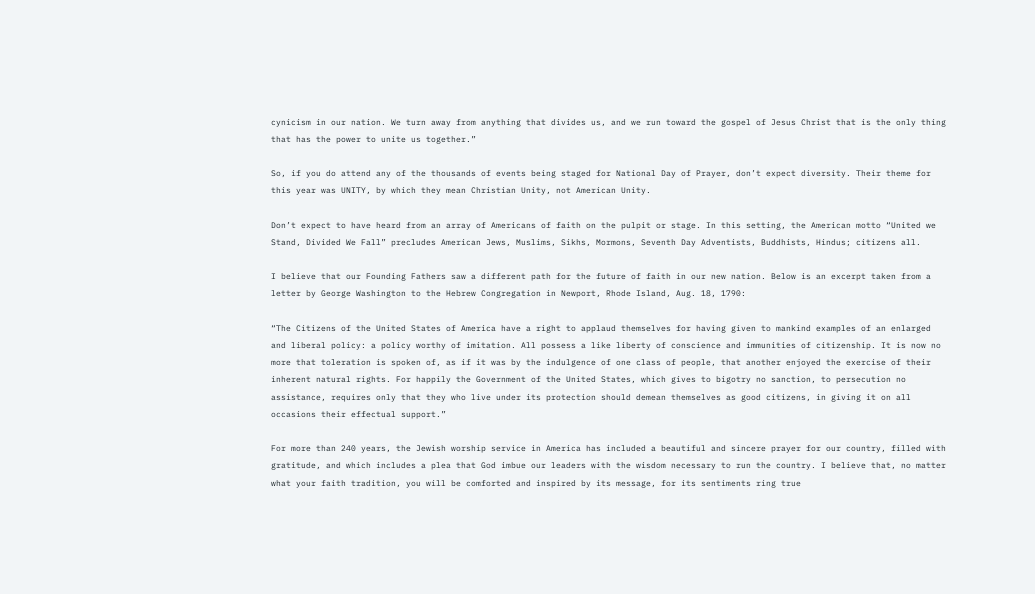cynicism in our nation. We turn away from anything that divides us, and we run toward the gospel of Jesus Christ that is the only thing that has the power to unite us together.”

So, if you do attend any of the thousands of events being staged for National Day of Prayer, don’t expect diversity. Their theme for this year was UNITY, by which they mean Christian Unity, not American Unity.

Don’t expect to have heard from an array of Americans of faith on the pulpit or stage. In this setting, the American motto “United we Stand, Divided We Fall” precludes American Jews, Muslims, Sikhs, Mormons, Seventh Day Adventists, Buddhists, Hindus; citizens all.

I believe that our Founding Fathers saw a different path for the future of faith in our new nation. Below is an excerpt taken from a letter by George Washington to the Hebrew Congregation in Newport, Rhode Island, Aug. 18, 1790:

“The Citizens of the United States of America have a right to applaud themselves for having given to mankind examples of an enlarged and liberal policy: a policy worthy of imitation. All possess a like liberty of conscience and immunities of citizenship. It is now no more that toleration is spoken of, as if it was by the indulgence of one class of people, that another enjoyed the exercise of their inherent natural rights. For happily the Government of the United States, which gives to bigotry no sanction, to persecution no assistance, requires only that they who live under its protection should demean themselves as good citizens, in giving it on all occasions their effectual support.”

For more than 240 years, the Jewish worship service in America has included a beautiful and sincere prayer for our country, filled with gratitude, and which includes a plea that God imbue our leaders with the wisdom necessary to run the country. I believe that, no matter what your faith tradition, you will be comforted and inspired by its message, for its sentiments ring true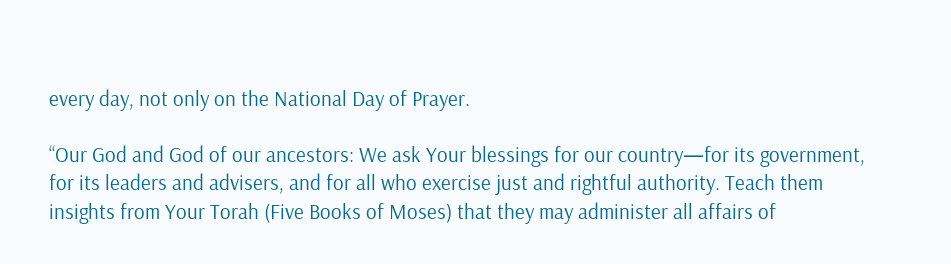every day, not only on the National Day of Prayer.

“Our God and God of our ancestors: We ask Your blessings for our country—for its government, for its leaders and advisers, and for all who exercise just and rightful authority. Teach them insights from Your Torah (Five Books of Moses) that they may administer all affairs of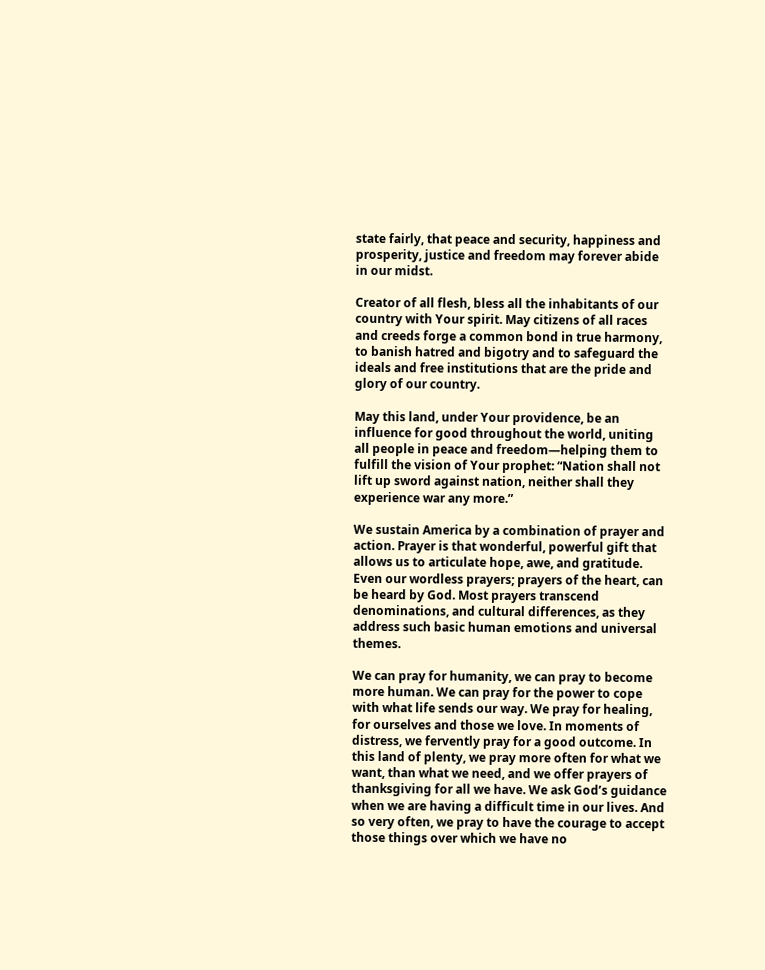state fairly, that peace and security, happiness and prosperity, justice and freedom may forever abide in our midst.

Creator of all flesh, bless all the inhabitants of our country with Your spirit. May citizens of all races and creeds forge a common bond in true harmony, to banish hatred and bigotry and to safeguard the ideals and free institutions that are the pride and glory of our country.

May this land, under Your providence, be an influence for good throughout the world, uniting all people in peace and freedom—helping them to fulfill the vision of Your prophet: “Nation shall not lift up sword against nation, neither shall they experience war any more.”

We sustain America by a combination of prayer and action. Prayer is that wonderful, powerful gift that allows us to articulate hope, awe, and gratitude. Even our wordless prayers; prayers of the heart, can be heard by God. Most prayers transcend denominations, and cultural differences, as they address such basic human emotions and universal themes.

We can pray for humanity, we can pray to become more human. We can pray for the power to cope with what life sends our way. We pray for healing, for ourselves and those we love. In moments of distress, we fervently pray for a good outcome. In this land of plenty, we pray more often for what we want, than what we need, and we offer prayers of thanksgiving for all we have. We ask God’s guidance when we are having a difficult time in our lives. And so very often, we pray to have the courage to accept those things over which we have no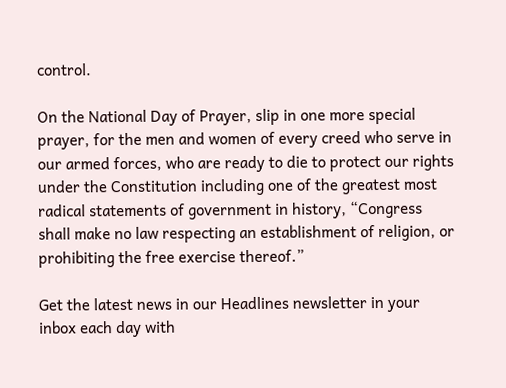control.

On the National Day of Prayer, slip in one more special prayer, for the men and women of every creed who serve in our armed forces, who are ready to die to protect our rights under the Constitution including one of the greatest most radical statements of government in history, “Congress shall make no law respecting an establishment of religion, or prohibiting the free exercise thereof.”

Get the latest news in our Headlines newsletter in your inbox each day with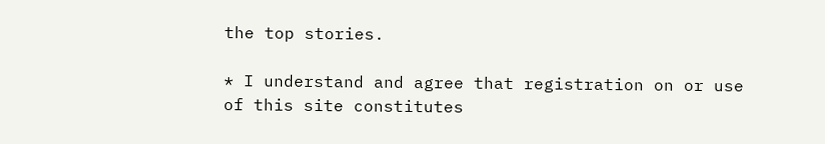the top stories.

* I understand and agree that registration on or use of this site constitutes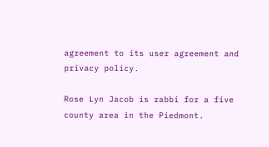agreement to its user agreement and privacy policy.

Rose Lyn Jacob is rabbi for a five county area in the Piedmont.